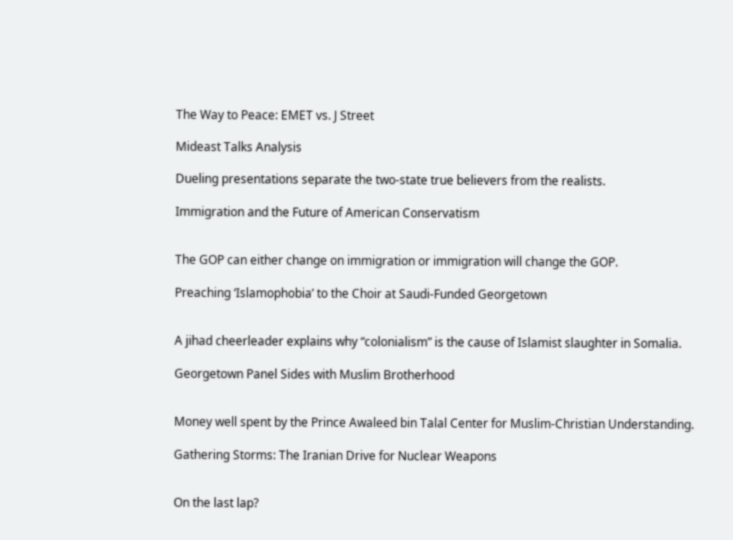The Way to Peace: EMET vs. J Street

Mideast Talks Analysis

Dueling presentations separate the two-state true believers from the realists.

Immigration and the Future of American Conservatism


The GOP can either change on immigration or immigration will change the GOP.

Preaching ‘Islamophobia’ to the Choir at Saudi-Funded Georgetown


A jihad cheerleader explains why “colonialism” is the cause of Islamist slaughter in Somalia.

Georgetown Panel Sides with Muslim Brotherhood


Money well spent by the Prince Awaleed bin Talal Center for Muslim-Christian Understanding.

Gathering Storms: The Iranian Drive for Nuclear Weapons


On the last lap?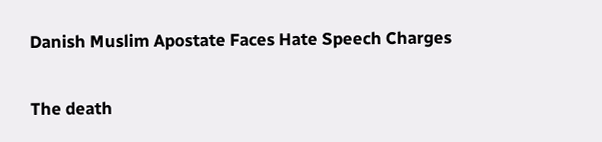Danish Muslim Apostate Faces Hate Speech Charges


The death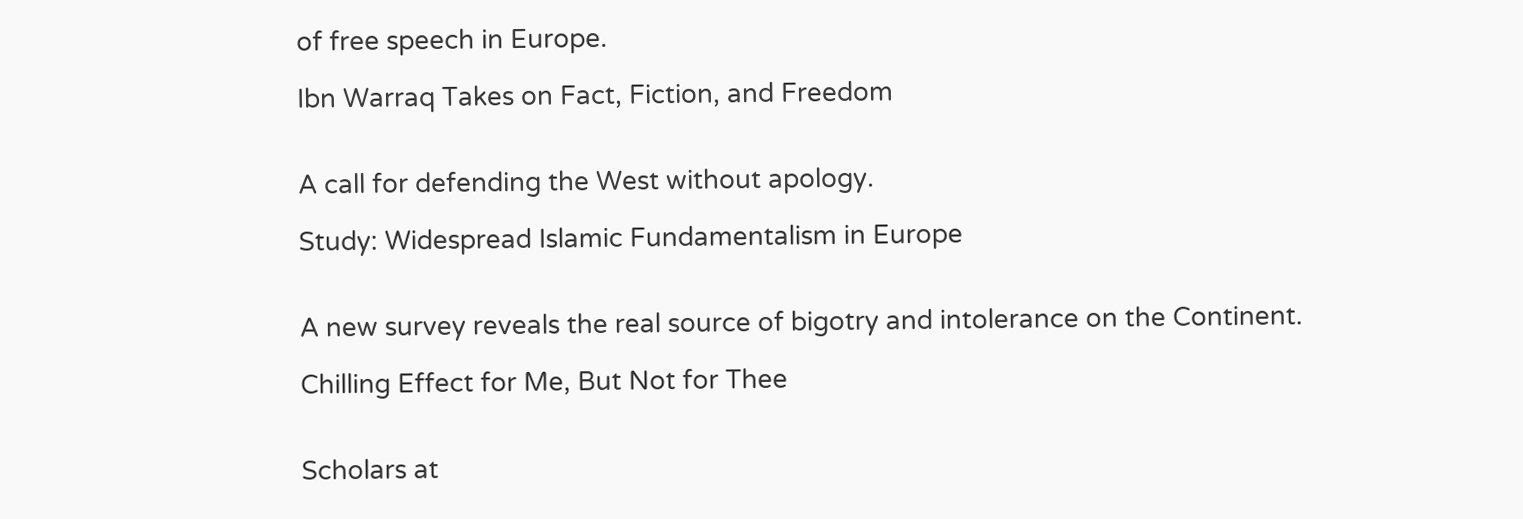of free speech in Europe.

Ibn Warraq Takes on Fact, Fiction, and Freedom


A call for defending the West without apology.

Study: Widespread Islamic Fundamentalism in Europe


A new survey reveals the real source of bigotry and intolerance on the Continent.

Chilling Effect for Me, But Not for Thee


Scholars at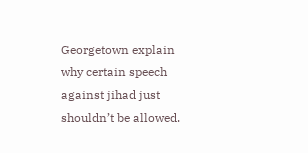Georgetown explain why certain speech against jihad just shouldn’t be allowed.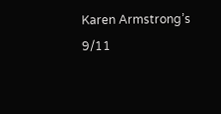Karen Armstrong’s 9/11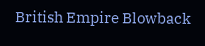British Empire Blowback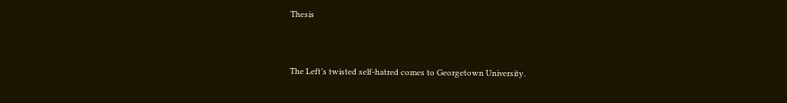Thesis


The Left’s twisted self-hatred comes to Georgetown University.